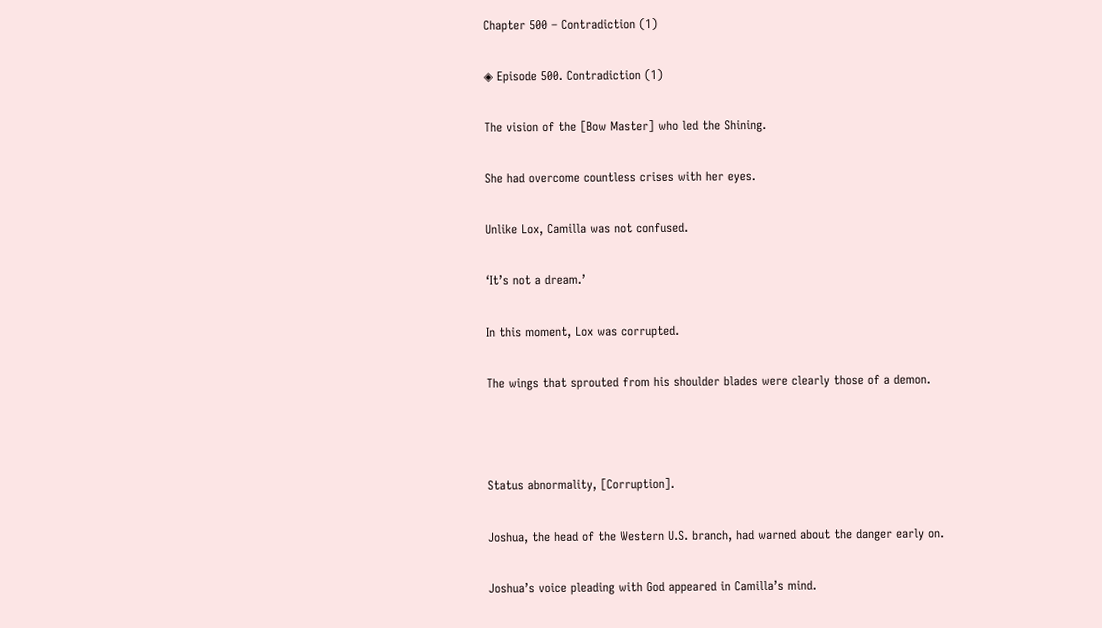Chapter 500 – Contradiction (1)

◈ Episode 500. Contradiction (1)

The vision of the [Bow Master] who led the Shining.

She had overcome countless crises with her eyes.

Unlike Lox, Camilla was not confused.

‘It’s not a dream.’

In this moment, Lox was corrupted.

The wings that sprouted from his shoulder blades were clearly those of a demon.



Status abnormality, [Corruption].

Joshua, the head of the Western U.S. branch, had warned about the danger early on.

Joshua’s voice pleading with God appeared in Camilla’s mind.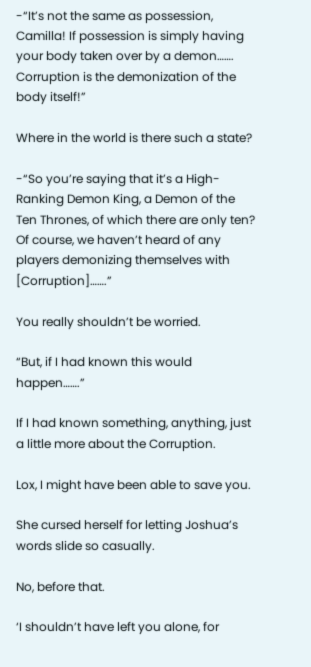-“It’s not the same as possession, Camilla! If possession is simply having your body taken over by a demon……. Corruption is the demonization of the body itself!”

Where in the world is there such a state?

-“So you’re saying that it’s a High-Ranking Demon King, a Demon of the Ten Thrones, of which there are only ten? Of course, we haven’t heard of any players demonizing themselves with [Corruption]…….”

You really shouldn’t be worried.

“But, if I had known this would happen…….”

If I had known something, anything, just a little more about the Corruption.

Lox, I might have been able to save you.

She cursed herself for letting Joshua’s words slide so casually.

No, before that.

‘I shouldn’t have left you alone, for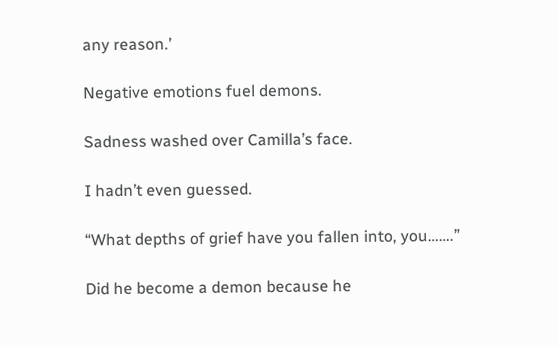any reason.’

Negative emotions fuel demons.

Sadness washed over Camilla’s face.

I hadn’t even guessed.

“What depths of grief have you fallen into, you…….”

Did he become a demon because he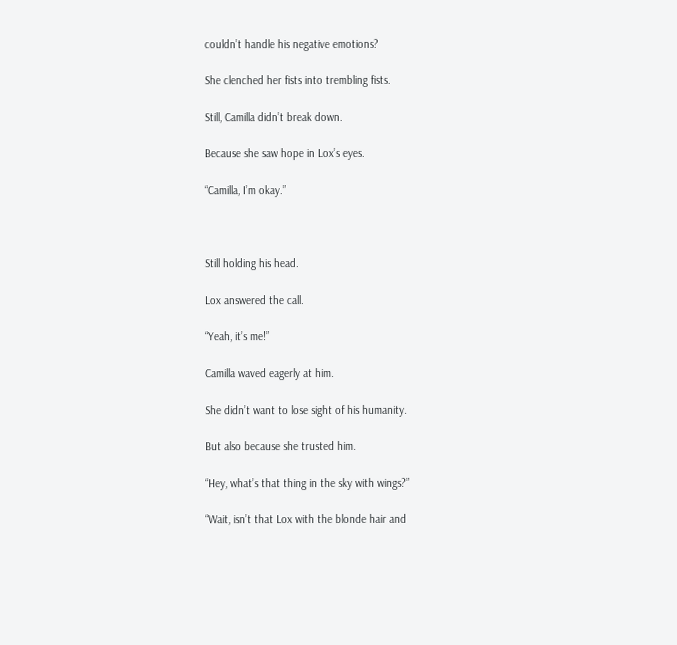couldn’t handle his negative emotions?

She clenched her fists into trembling fists.

Still, Camilla didn’t break down.

Because she saw hope in Lox’s eyes.

“Camilla, I’m okay.”



Still holding his head.

Lox answered the call.

“Yeah, it’s me!”

Camilla waved eagerly at him.

She didn’t want to lose sight of his humanity.

But also because she trusted him.

“Hey, what’s that thing in the sky with wings?”

“Wait, isn’t that Lox with the blonde hair and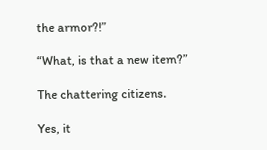the armor?!”

“What, is that a new item?”

The chattering citizens.

Yes, it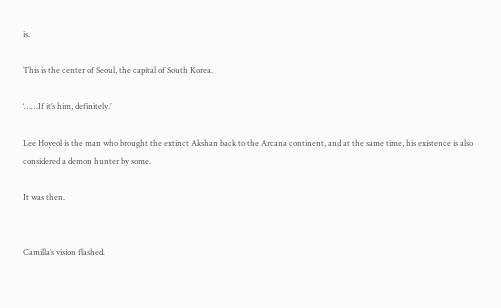is.

This is the center of Seoul, the capital of South Korea.

‘……If it’s him, definitely.’

Lee Hoyeol is the man who brought the extinct Akshan back to the Arcana continent, and at the same time, his existence is also considered a demon hunter by some.

It was then.


Camilla’s vision flashed.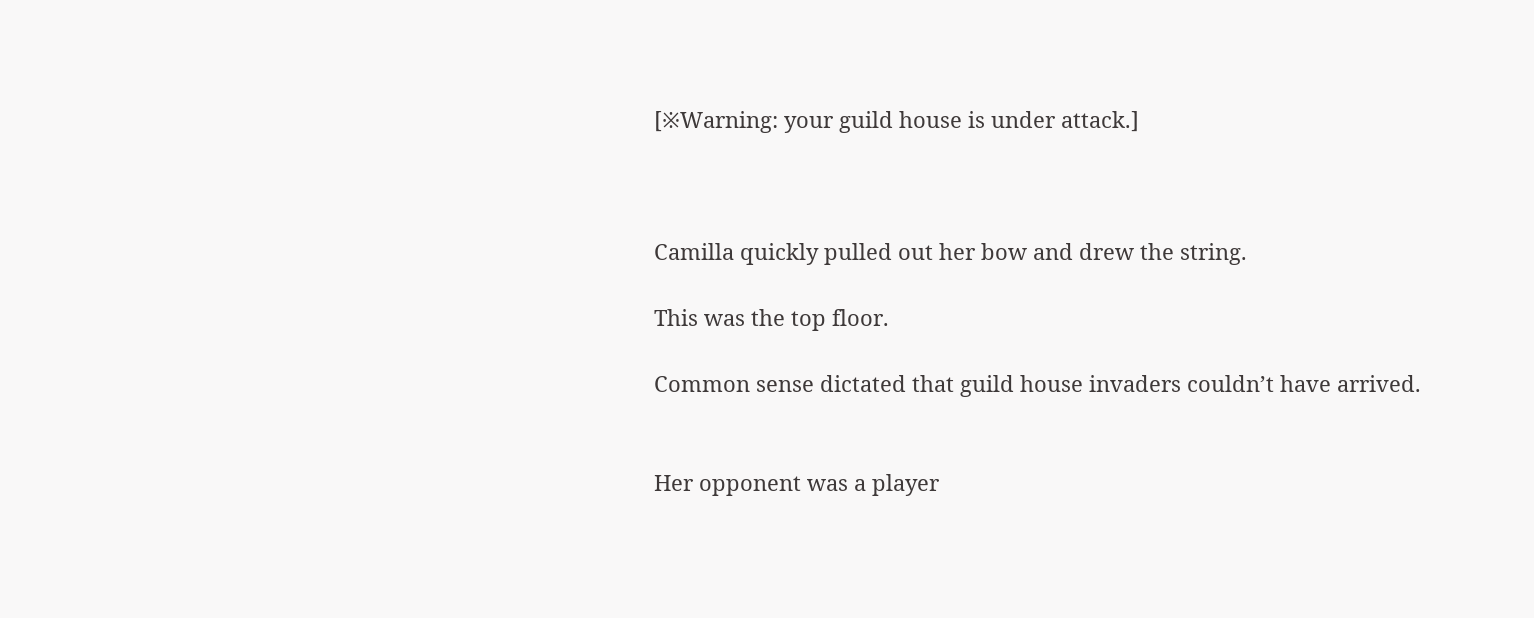[※Warning: your guild house is under attack.]



Camilla quickly pulled out her bow and drew the string.

This was the top floor.

Common sense dictated that guild house invaders couldn’t have arrived.


Her opponent was a player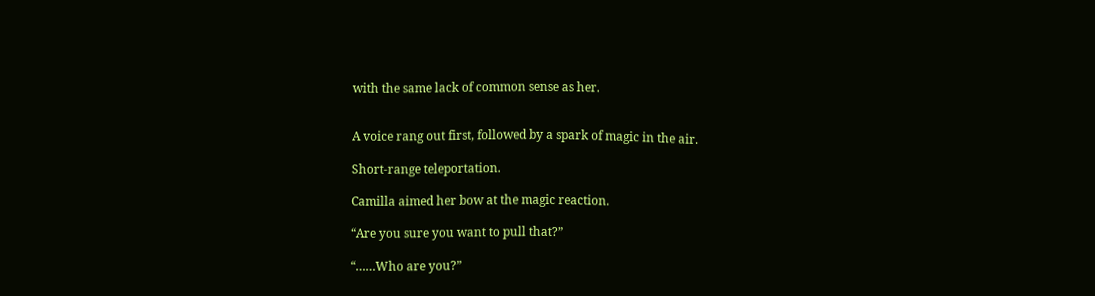with the same lack of common sense as her.


A voice rang out first, followed by a spark of magic in the air.

Short-range teleportation.

Camilla aimed her bow at the magic reaction.

“Are you sure you want to pull that?”

“……Who are you?”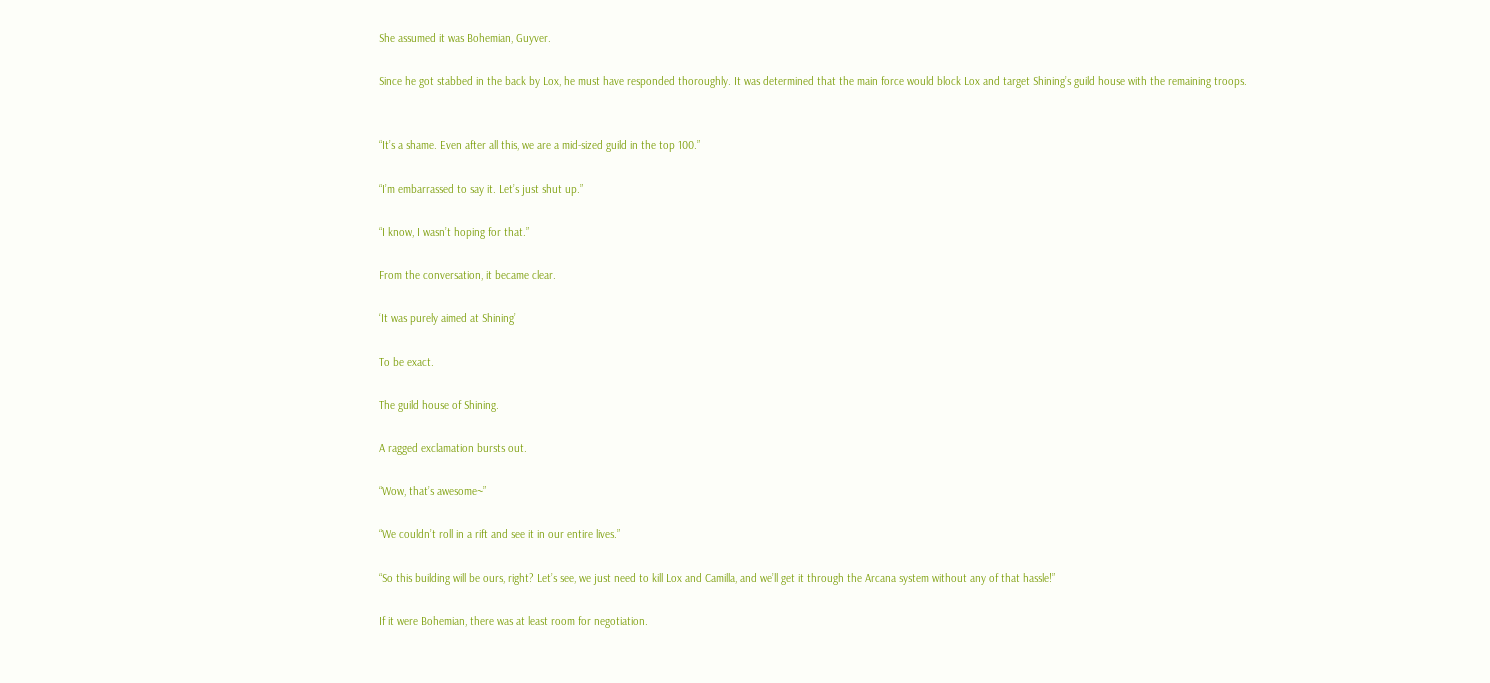She assumed it was Bohemian, Guyver.

Since he got stabbed in the back by Lox, he must have responded thoroughly. It was determined that the main force would block Lox and target Shining’s guild house with the remaining troops.


“It’s a shame. Even after all this, we are a mid-sized guild in the top 100.”

“I’m embarrassed to say it. Let’s just shut up.”

“I know, I wasn’t hoping for that.”

From the conversation, it became clear.

‘It was purely aimed at Shining’

To be exact.

The guild house of Shining.

A ragged exclamation bursts out.

“Wow, that’s awesome~”

“We couldn’t roll in a rift and see it in our entire lives.”

“So this building will be ours, right? Let’s see, we just need to kill Lox and Camilla, and we’ll get it through the Arcana system without any of that hassle!”

If it were Bohemian, there was at least room for negotiation.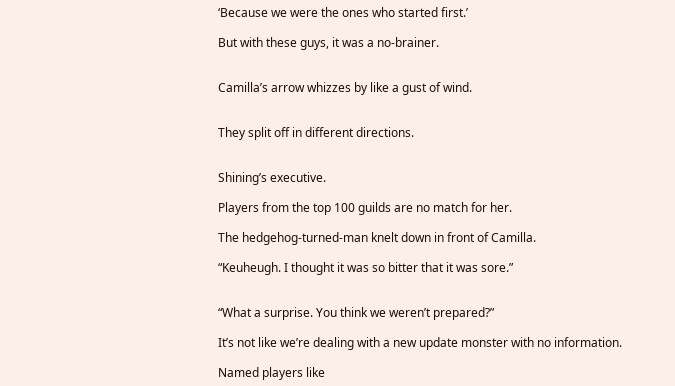‘Because we were the ones who started first.’

But with these guys, it was a no-brainer.


Camilla’s arrow whizzes by like a gust of wind.


They split off in different directions.


Shining’s executive.

Players from the top 100 guilds are no match for her.

The hedgehog-turned-man knelt down in front of Camilla.

“Keuheugh. I thought it was so bitter that it was sore.”


“What a surprise. You think we weren’t prepared?”

It’s not like we’re dealing with a new update monster with no information.

Named players like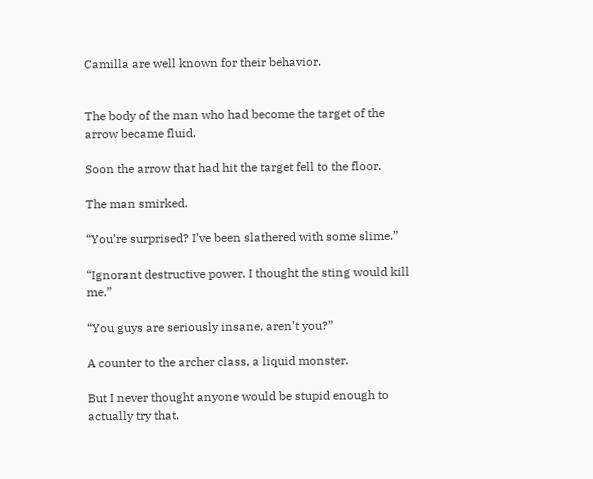Camilla are well known for their behavior.


The body of the man who had become the target of the arrow became fluid.

Soon the arrow that had hit the target fell to the floor.

The man smirked.

“You’re surprised? I’ve been slathered with some slime.”

“Ignorant destructive power. I thought the sting would kill me.”

“You guys are seriously insane, aren’t you?”

A counter to the archer class, a liquid monster.

But I never thought anyone would be stupid enough to actually try that.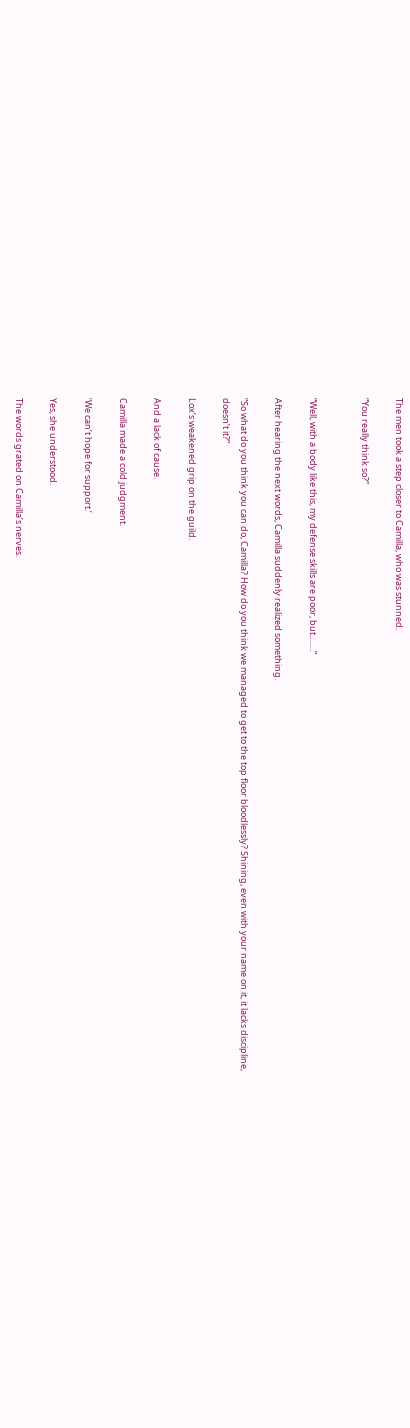The men took a step closer to Camilla, who was stunned.

“You really think so?”


“Well, with a body like this, my defense skills are poor, but…….”

After hearing the next words, Camilla suddenly realized something.

“So what do you think you can do, Camilla? How do you think we managed to get to the top floor bloodlessly? Shining, even with your name on it, it lacks discipline, doesn’t it?”

Lox’s weakened grip on the guild.

And a lack of cause.

Camilla made a cold judgment.

‘We can’t hope for support.’

Yes, she understood.

The words grated on Camilla’s nerves.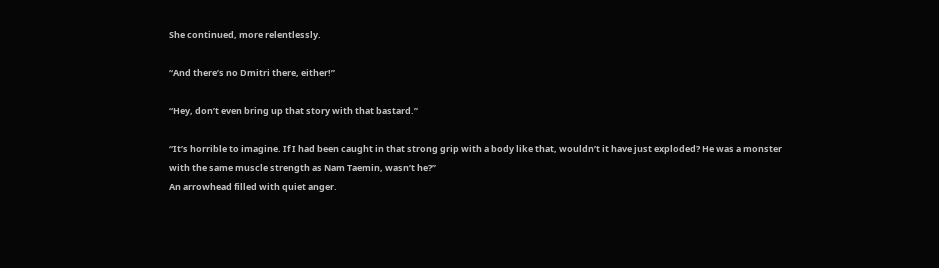She continued, more relentlessly.

“And there’s no Dmitri there, either!”

“Hey, don’t even bring up that story with that bastard.”

“It’s horrible to imagine. If I had been caught in that strong grip with a body like that, wouldn’t it have just exploded? He was a monster with the same muscle strength as Nam Taemin, wasn’t he?”
An arrowhead filled with quiet anger.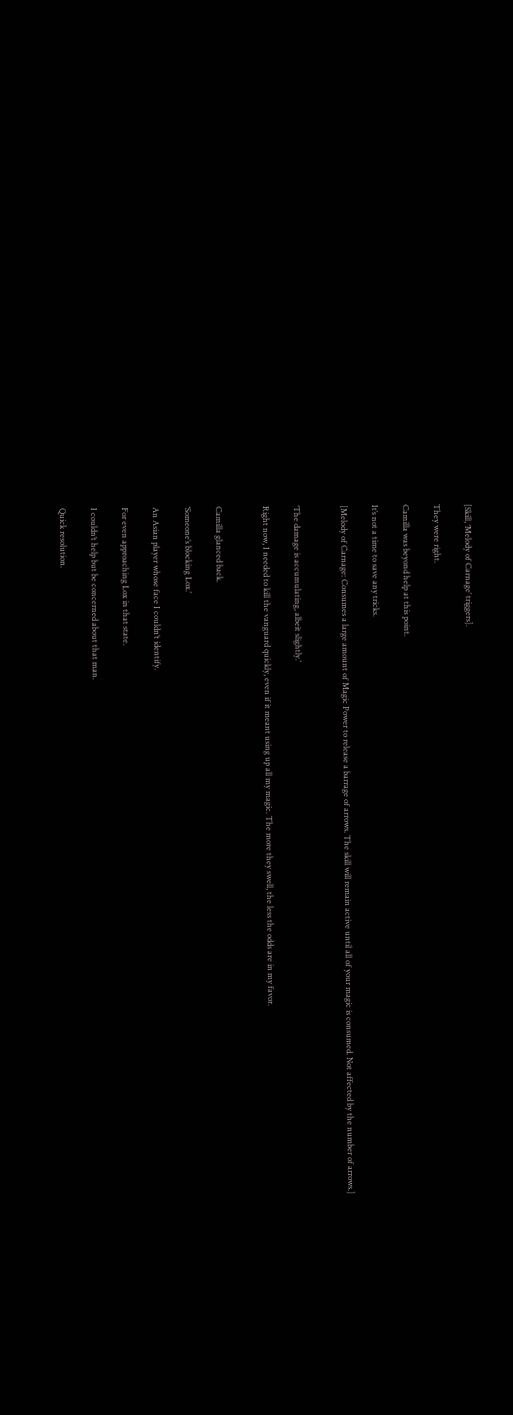[Skill, ‘Melody of Carnage’ triggers].

They were right.

Camilla was beyond help at this point.

It’s not a time to save any tricks.

[Melody of Carnage: Consumes a large amount of Magic Power to release a barrage of arrows. The skill will remain active until all of your magic is consumed. Not affected by the number of arrows.]


‘The damage is accumulating, albeit slightly.’

Right now, I needed to kill the vanguard quickly, even if it meant using up all my magic. The more they swell, the less the odds are in my favor.


Camilla glanced back.

‘Someone’s blocking Lox.’

An Asian player whose face I couldn’t identify.

For even approaching Lox in that state.

I couldn’t help but be concerned about that man.

Quick resolution.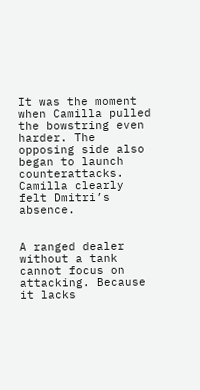It was the moment when Camilla pulled the bowstring even harder. The opposing side also began to launch counterattacks. Camilla clearly felt Dmitri’s absence.


A ranged dealer without a tank cannot focus on attacking. Because it lacks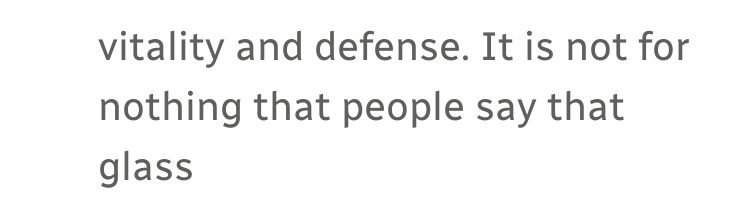vitality and defense. It is not for nothing that people say that glass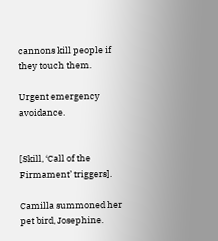cannons kill people if they touch them.

Urgent emergency avoidance.


[Skill, ‘Call of the Firmament’ triggers].

Camilla summoned her pet bird, Josephine.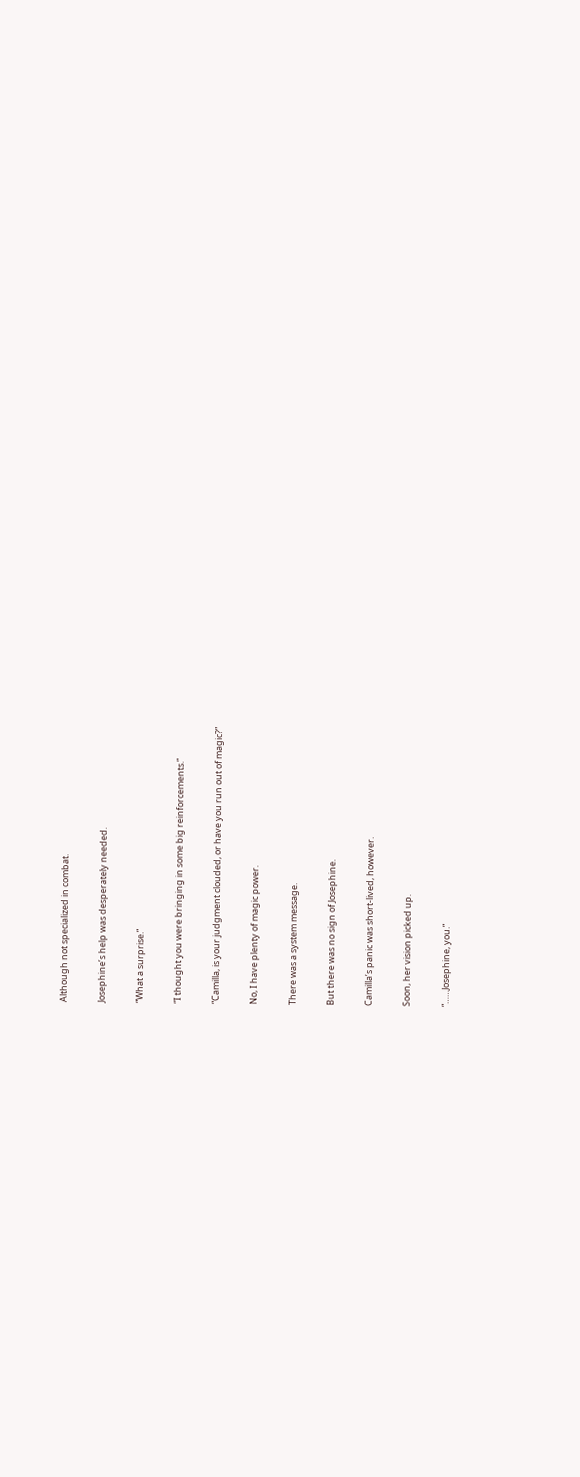Although not specialized in combat.

Josephine’s help was desperately needed.

“What a surprise.”

“I thought you were bringing in some big reinforcements.”

“Camilla, is your judgment clouded, or have you run out of magic?”

No, I have plenty of magic power.

There was a system message.

But there was no sign of Josephine.

Camilla’s panic was short-lived, however.

Soon, her vision picked up.

“……Josephine, you.”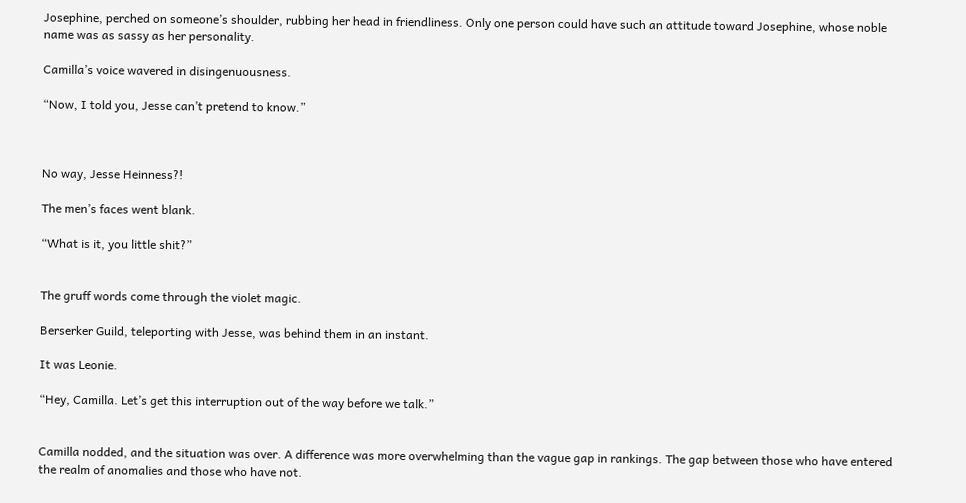Josephine, perched on someone’s shoulder, rubbing her head in friendliness. Only one person could have such an attitude toward Josephine, whose noble name was as sassy as her personality.

Camilla’s voice wavered in disingenuousness.

“Now, I told you, Jesse can’t pretend to know.”



No way, Jesse Heinness?!

The men’s faces went blank.

“What is it, you little shit?”


The gruff words come through the violet magic.

Berserker Guild, teleporting with Jesse, was behind them in an instant.

It was Leonie.

“Hey, Camilla. Let’s get this interruption out of the way before we talk.”


Camilla nodded, and the situation was over. A difference was more overwhelming than the vague gap in rankings. The gap between those who have entered the realm of anomalies and those who have not.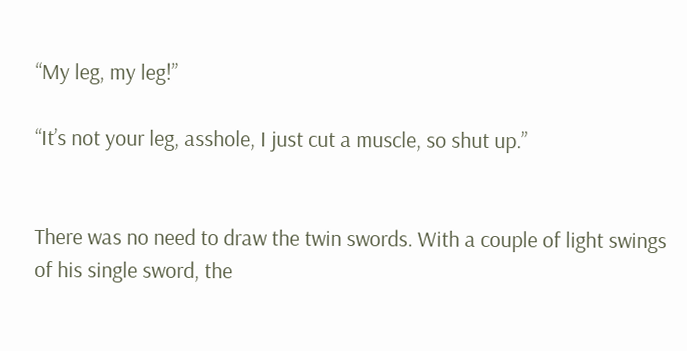“My leg, my leg!”

“It’s not your leg, asshole, I just cut a muscle, so shut up.”


There was no need to draw the twin swords. With a couple of light swings of his single sword, the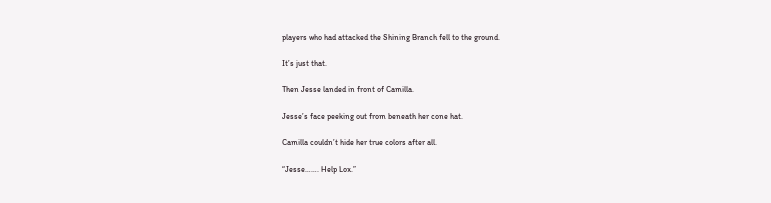players who had attacked the Shining Branch fell to the ground.

It’s just that.

Then Jesse landed in front of Camilla.

Jesse’s face peeking out from beneath her cone hat.

Camilla couldn’t hide her true colors after all.

“Jesse……. Help Lox.”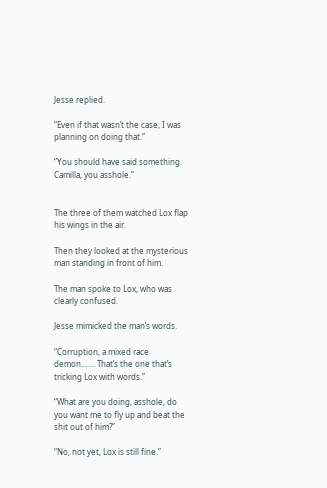Jesse replied.

“Even if that wasn’t the case, I was planning on doing that.”

“You should have said something. Camilla, you asshole.”


The three of them watched Lox flap his wings in the air.

Then they looked at the mysterious man standing in front of him.

The man spoke to Lox, who was clearly confused.

Jesse mimicked the man’s words.

“Corruption, a mixed race demon……. That’s the one that’s tricking Lox with words.”

“What are you doing, asshole, do you want me to fly up and beat the shit out of him?”

“No, not yet, Lox is still fine.”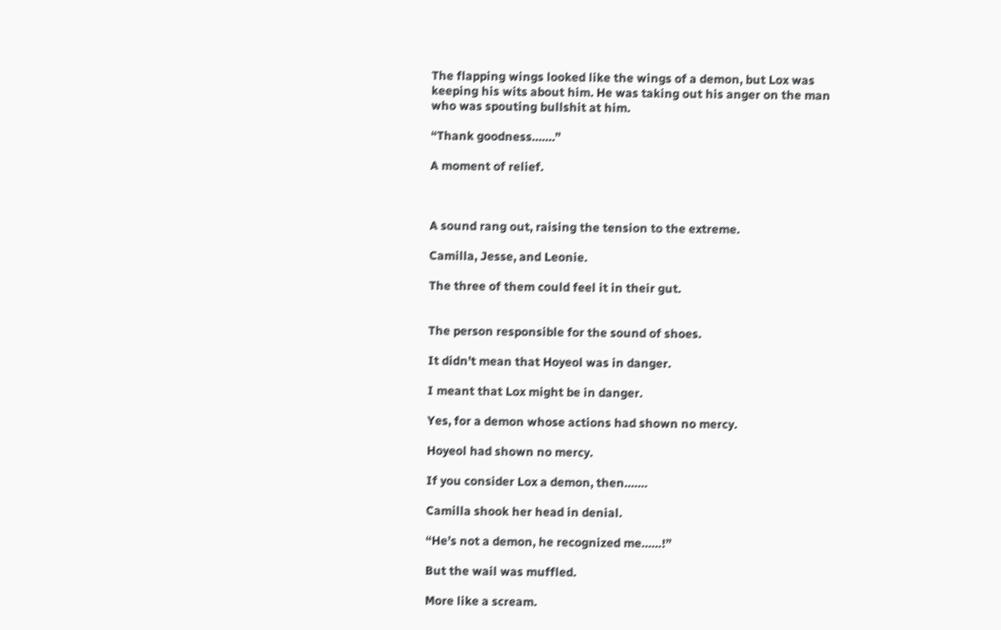The flapping wings looked like the wings of a demon, but Lox was keeping his wits about him. He was taking out his anger on the man who was spouting bullshit at him.

“Thank goodness…….”

A moment of relief.



A sound rang out, raising the tension to the extreme.

Camilla, Jesse, and Leonie.

The three of them could feel it in their gut.


The person responsible for the sound of shoes.

It didn’t mean that Hoyeol was in danger.

I meant that Lox might be in danger.

Yes, for a demon whose actions had shown no mercy.

Hoyeol had shown no mercy.

If you consider Lox a demon, then…….

Camilla shook her head in denial.

“He’s not a demon, he recognized me……!”

But the wail was muffled.

More like a scream.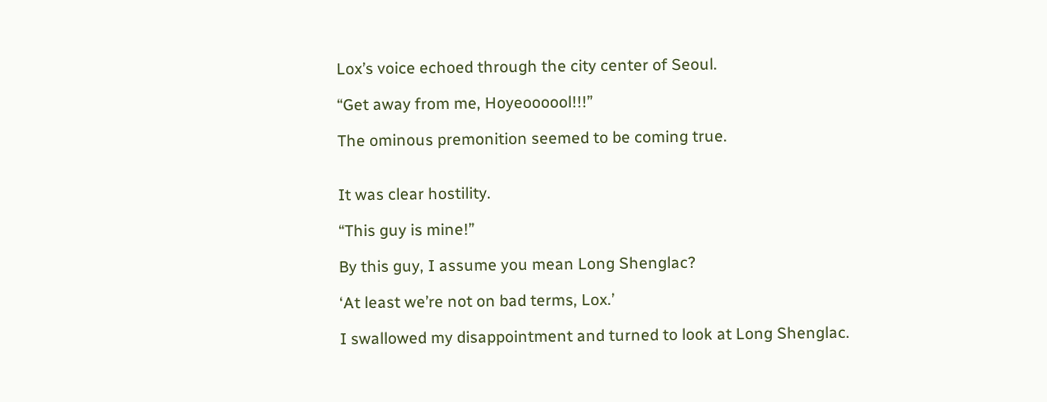Lox’s voice echoed through the city center of Seoul.

“Get away from me, Hoyeoooool!!!”

The ominous premonition seemed to be coming true.


It was clear hostility.

“This guy is mine!”

By this guy, I assume you mean Long Shenglac?

‘At least we’re not on bad terms, Lox.’

I swallowed my disappointment and turned to look at Long Shenglac.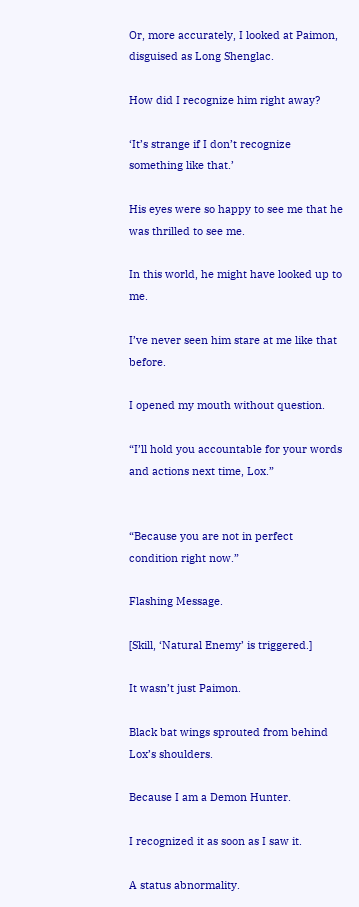Or, more accurately, I looked at Paimon, disguised as Long Shenglac.

How did I recognize him right away?

‘It’s strange if I don’t recognize something like that.’

His eyes were so happy to see me that he was thrilled to see me.

In this world, he might have looked up to me.

I’ve never seen him stare at me like that before.

I opened my mouth without question.

“I’ll hold you accountable for your words and actions next time, Lox.”


“Because you are not in perfect condition right now.”

Flashing Message.

[Skill, ‘Natural Enemy’ is triggered.]

It wasn’t just Paimon.

Black bat wings sprouted from behind Lox’s shoulders.

Because I am a Demon Hunter.

I recognized it as soon as I saw it.

A status abnormality.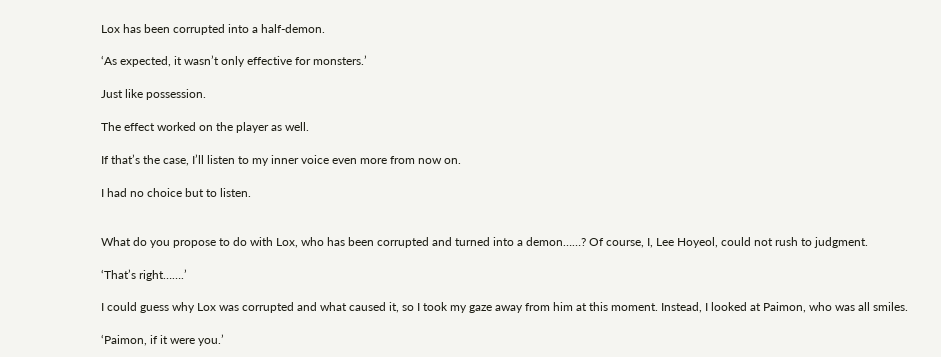Lox has been corrupted into a half-demon.

‘As expected, it wasn’t only effective for monsters.’

Just like possession.

The effect worked on the player as well.

If that’s the case, I’ll listen to my inner voice even more from now on.

I had no choice but to listen.


What do you propose to do with Lox, who has been corrupted and turned into a demon……? Of course, I, Lee Hoyeol, could not rush to judgment.

‘That’s right…….’

I could guess why Lox was corrupted and what caused it, so I took my gaze away from him at this moment. Instead, I looked at Paimon, who was all smiles.

‘Paimon, if it were you.’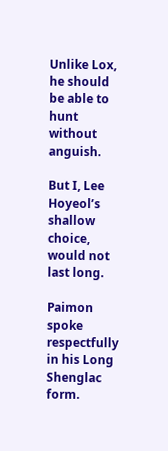Unlike Lox, he should be able to hunt without anguish.

But I, Lee Hoyeol’s shallow choice, would not last long.

Paimon spoke respectfully in his Long Shenglac form.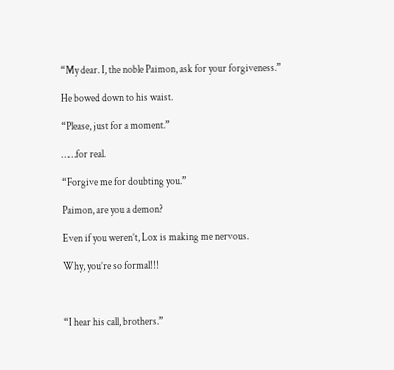“My dear. I, the noble Paimon, ask for your forgiveness.”

He bowed down to his waist.

“Please, just for a moment.”

……for real.

“Forgive me for doubting you.”

Paimon, are you a demon?

Even if you weren’t, Lox is making me nervous.

Why, you’re so formal!!!



“I hear his call, brothers.”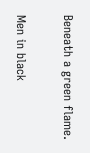Beneath a green flame.

Men in black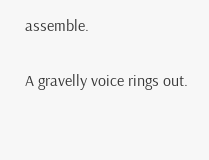assemble.

A gravelly voice rings out.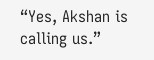“Yes, Akshan is calling us.”